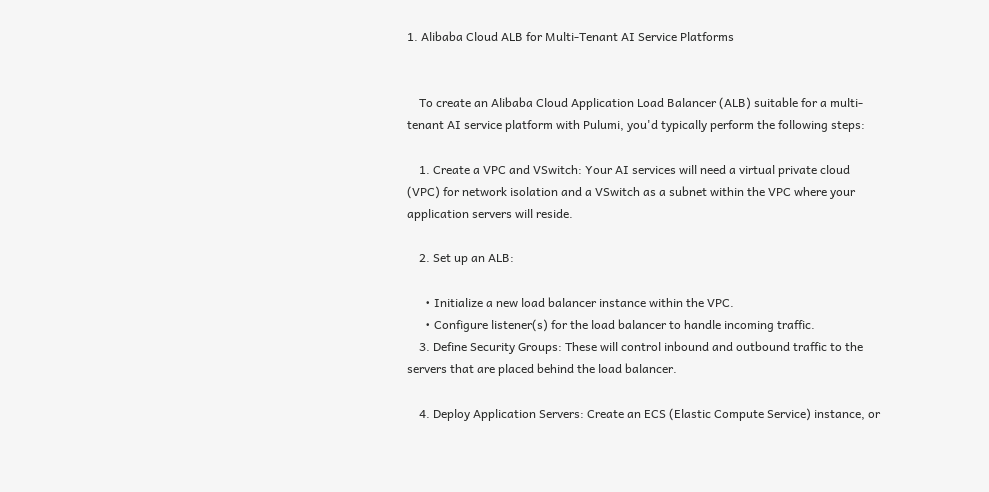1. Alibaba Cloud ALB for Multi-Tenant AI Service Platforms


    To create an Alibaba Cloud Application Load Balancer (ALB) suitable for a multi-tenant AI service platform with Pulumi, you'd typically perform the following steps:

    1. Create a VPC and VSwitch: Your AI services will need a virtual private cloud (VPC) for network isolation and a VSwitch as a subnet within the VPC where your application servers will reside.

    2. Set up an ALB:

      • Initialize a new load balancer instance within the VPC.
      • Configure listener(s) for the load balancer to handle incoming traffic.
    3. Define Security Groups: These will control inbound and outbound traffic to the servers that are placed behind the load balancer.

    4. Deploy Application Servers: Create an ECS (Elastic Compute Service) instance, or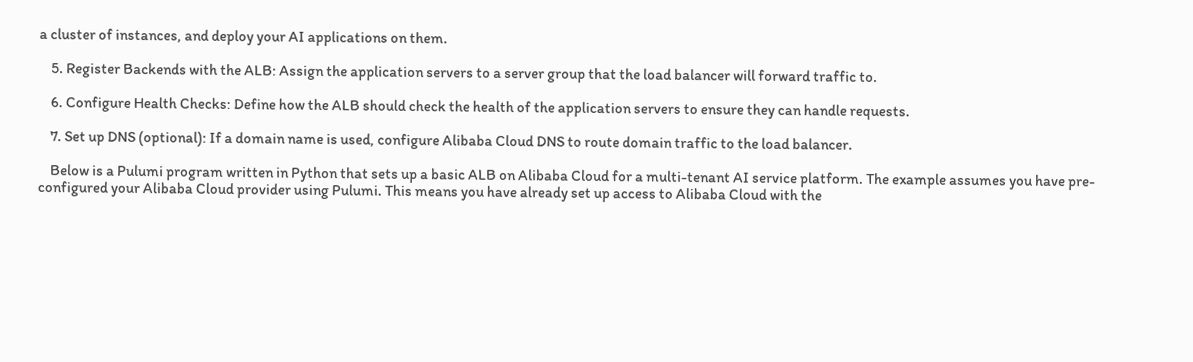a cluster of instances, and deploy your AI applications on them.

    5. Register Backends with the ALB: Assign the application servers to a server group that the load balancer will forward traffic to.

    6. Configure Health Checks: Define how the ALB should check the health of the application servers to ensure they can handle requests.

    7. Set up DNS (optional): If a domain name is used, configure Alibaba Cloud DNS to route domain traffic to the load balancer.

    Below is a Pulumi program written in Python that sets up a basic ALB on Alibaba Cloud for a multi-tenant AI service platform. The example assumes you have pre-configured your Alibaba Cloud provider using Pulumi. This means you have already set up access to Alibaba Cloud with the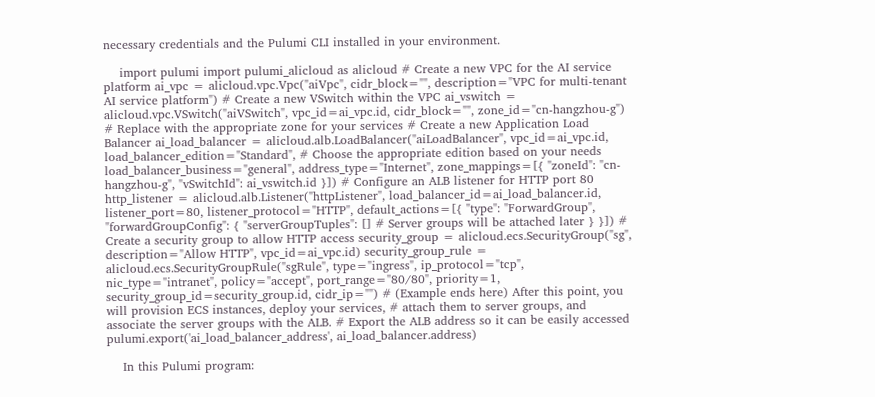necessary credentials and the Pulumi CLI installed in your environment.

    import pulumi import pulumi_alicloud as alicloud # Create a new VPC for the AI service platform ai_vpc = alicloud.vpc.Vpc("aiVpc", cidr_block="", description="VPC for multi-tenant AI service platform") # Create a new VSwitch within the VPC ai_vswitch = alicloud.vpc.VSwitch("aiVSwitch", vpc_id=ai_vpc.id, cidr_block="", zone_id="cn-hangzhou-g") # Replace with the appropriate zone for your services # Create a new Application Load Balancer ai_load_balancer = alicloud.alb.LoadBalancer("aiLoadBalancer", vpc_id=ai_vpc.id, load_balancer_edition="Standard", # Choose the appropriate edition based on your needs load_balancer_business="general", address_type="Internet", zone_mappings=[{ "zoneId": "cn-hangzhou-g", "vSwitchId": ai_vswitch.id }]) # Configure an ALB listener for HTTP port 80 http_listener = alicloud.alb.Listener("httpListener", load_balancer_id=ai_load_balancer.id, listener_port=80, listener_protocol="HTTP", default_actions=[{ "type": "ForwardGroup", "forwardGroupConfig": { "serverGroupTuples": [] # Server groups will be attached later } }]) # Create a security group to allow HTTP access security_group = alicloud.ecs.SecurityGroup("sg", description="Allow HTTP", vpc_id=ai_vpc.id) security_group_rule = alicloud.ecs.SecurityGroupRule("sgRule", type="ingress", ip_protocol="tcp", nic_type="intranet", policy="accept", port_range="80/80", priority=1, security_group_id=security_group.id, cidr_ip="") # (Example ends here) After this point, you will provision ECS instances, deploy your services, # attach them to server groups, and associate the server groups with the ALB. # Export the ALB address so it can be easily accessed pulumi.export('ai_load_balancer_address', ai_load_balancer.address)

    In this Pulumi program: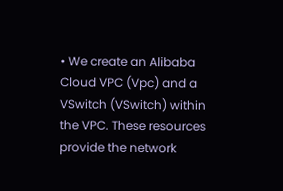• We create an Alibaba Cloud VPC (Vpc) and a VSwitch (VSwitch) within the VPC. These resources provide the network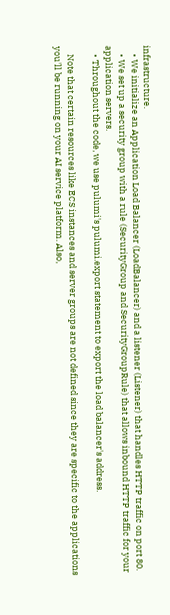infrastructure.
    • We initialize an Application Load Balancer (LoadBalancer) and a listener (Listener) that handles HTTP traffic on port 80.
    • We set up a security group with a rule (SecurityGroup and SecurityGroupRule) that allows inbound HTTP traffic for your application servers.
    • Throughout the code, we use pulumi's pulumi.export statement to export the load balancer's address.

    Note that certain resources like ECS instances and server groups are not defined since they are specific to the applications you'll be running on your AI service platform. Also,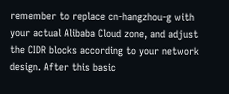remember to replace cn-hangzhou-g with your actual Alibaba Cloud zone, and adjust the CIDR blocks according to your network design. After this basic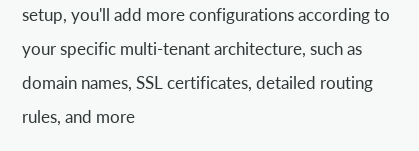setup, you'll add more configurations according to your specific multi-tenant architecture, such as domain names, SSL certificates, detailed routing rules, and more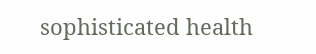sophisticated health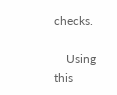checks.

    Using this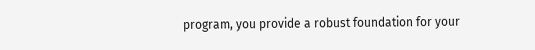program, you provide a robust foundation for your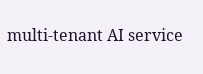multi-tenant AI service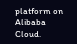platform on Alibaba Cloud.